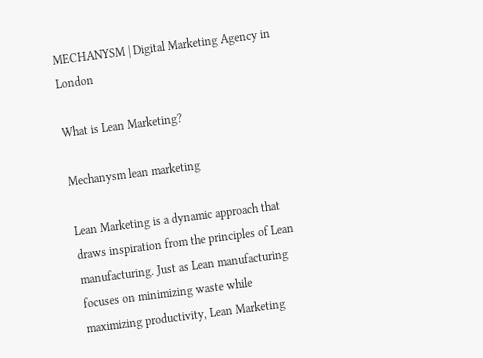MECHANYSM | Digital Marketing Agency in London

What is Lean Marketing?

Mechanysm lean marketing

Lean Marketing is a dynamic approach that draws inspiration from the principles of Lean manufacturing. Just as Lean manufacturing focuses on minimizing waste while maximizing productivity, Lean Marketing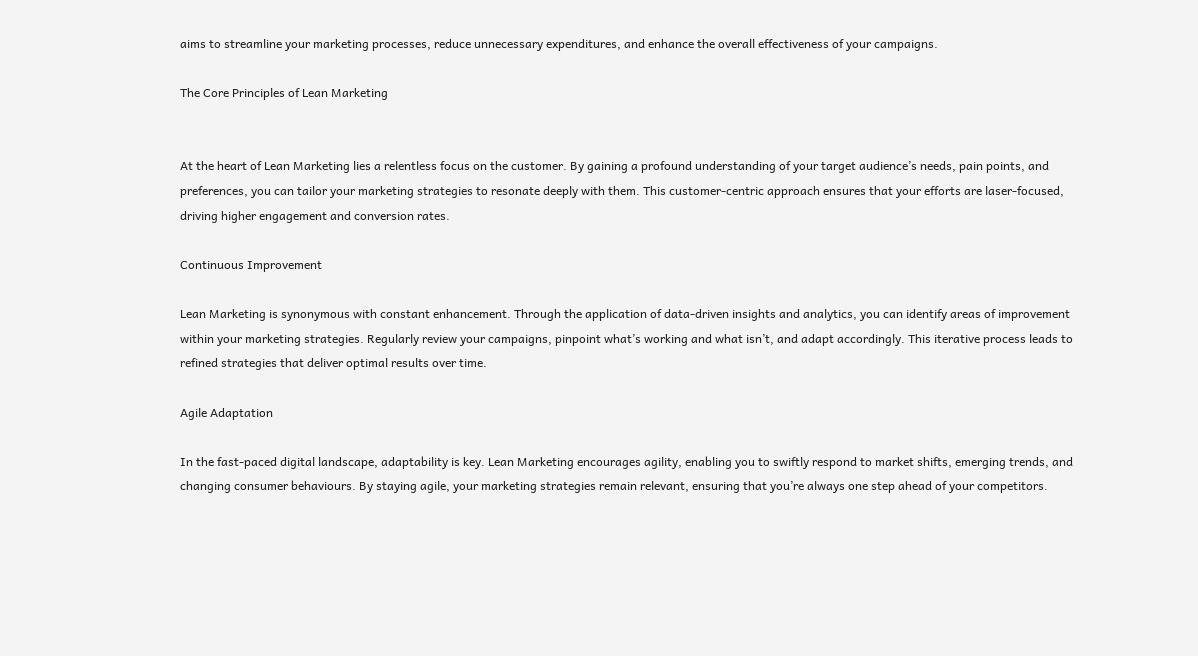aims to streamline your marketing processes, reduce unnecessary expenditures, and enhance the overall effectiveness of your campaigns.

The Core Principles of Lean Marketing


At the heart of Lean Marketing lies a relentless focus on the customer. By gaining a profound understanding of your target audience’s needs, pain points, and preferences, you can tailor your marketing strategies to resonate deeply with them. This customer-centric approach ensures that your efforts are laser-focused, driving higher engagement and conversion rates.

Continuous Improvement

Lean Marketing is synonymous with constant enhancement. Through the application of data-driven insights and analytics, you can identify areas of improvement within your marketing strategies. Regularly review your campaigns, pinpoint what’s working and what isn’t, and adapt accordingly. This iterative process leads to refined strategies that deliver optimal results over time.

Agile Adaptation

In the fast-paced digital landscape, adaptability is key. Lean Marketing encourages agility, enabling you to swiftly respond to market shifts, emerging trends, and changing consumer behaviours. By staying agile, your marketing strategies remain relevant, ensuring that you’re always one step ahead of your competitors.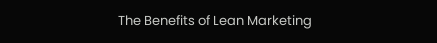The Benefits of Lean Marketing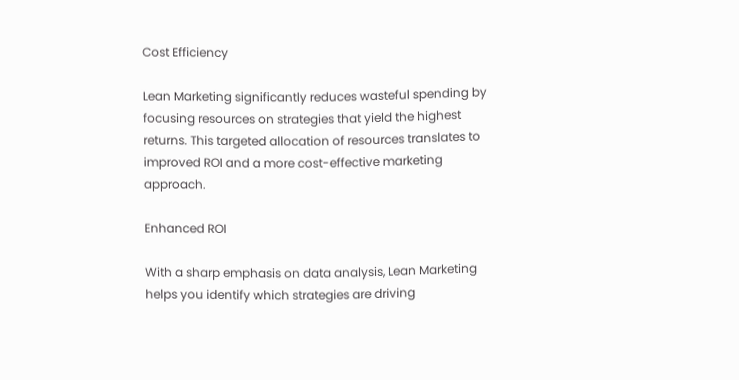Cost Efficiency

Lean Marketing significantly reduces wasteful spending by focusing resources on strategies that yield the highest returns. This targeted allocation of resources translates to improved ROI and a more cost-effective marketing approach.

Enhanced ROI

With a sharp emphasis on data analysis, Lean Marketing helps you identify which strategies are driving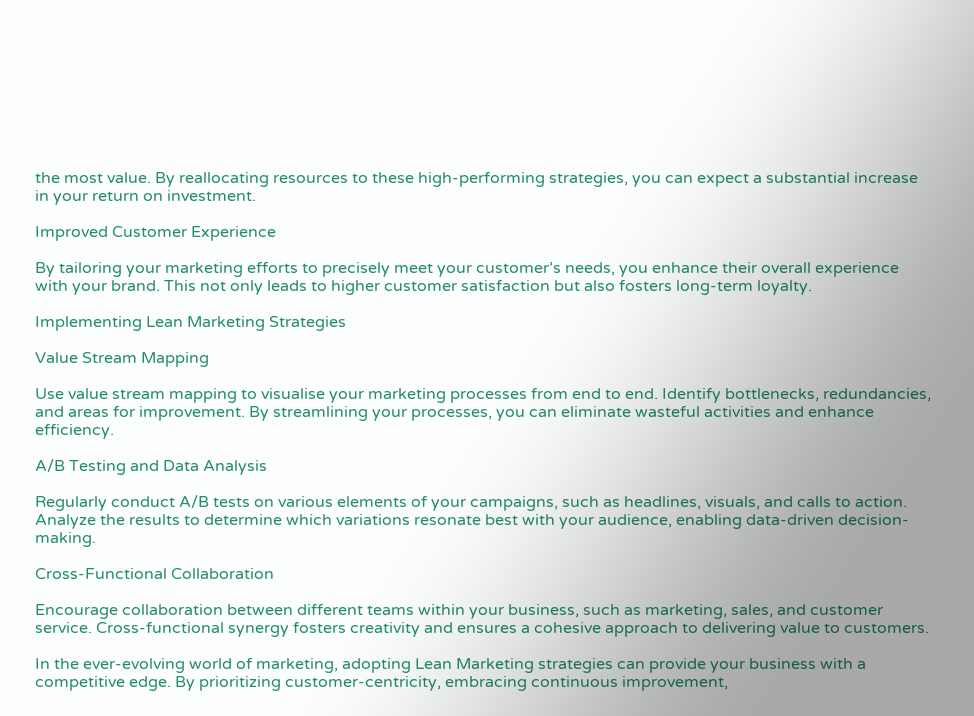the most value. By reallocating resources to these high-performing strategies, you can expect a substantial increase in your return on investment.

Improved Customer Experience

By tailoring your marketing efforts to precisely meet your customer’s needs, you enhance their overall experience with your brand. This not only leads to higher customer satisfaction but also fosters long-term loyalty.

Implementing Lean Marketing Strategies

Value Stream Mapping

Use value stream mapping to visualise your marketing processes from end to end. Identify bottlenecks, redundancies, and areas for improvement. By streamlining your processes, you can eliminate wasteful activities and enhance efficiency.

A/B Testing and Data Analysis

Regularly conduct A/B tests on various elements of your campaigns, such as headlines, visuals, and calls to action. Analyze the results to determine which variations resonate best with your audience, enabling data-driven decision-making.

Cross-Functional Collaboration

Encourage collaboration between different teams within your business, such as marketing, sales, and customer service. Cross-functional synergy fosters creativity and ensures a cohesive approach to delivering value to customers.

In the ever-evolving world of marketing, adopting Lean Marketing strategies can provide your business with a competitive edge. By prioritizing customer-centricity, embracing continuous improvement,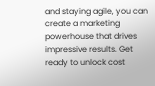and staying agile, you can create a marketing powerhouse that drives impressive results. Get ready to unlock cost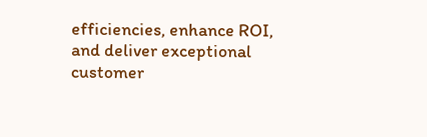efficiencies, enhance ROI, and deliver exceptional customer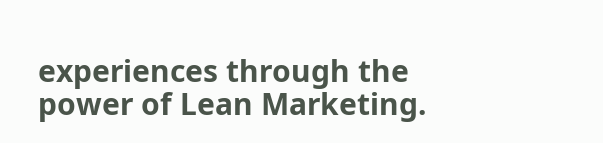experiences through the power of Lean Marketing.